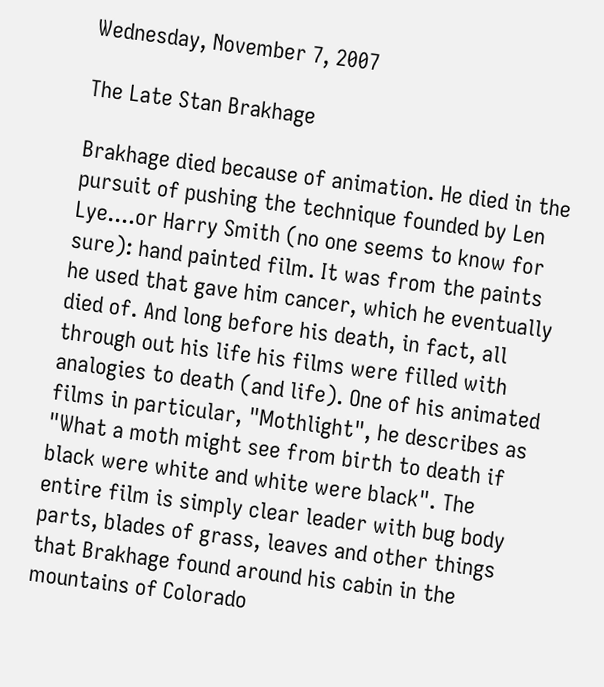Wednesday, November 7, 2007

The Late Stan Brakhage

Brakhage died because of animation. He died in the pursuit of pushing the technique founded by Len Lye....or Harry Smith (no one seems to know for sure): hand painted film. It was from the paints he used that gave him cancer, which he eventually died of. And long before his death, in fact, all through out his life his films were filled with analogies to death (and life). One of his animated films in particular, "Mothlight", he describes as "What a moth might see from birth to death if black were white and white were black". The entire film is simply clear leader with bug body parts, blades of grass, leaves and other things that Brakhage found around his cabin in the mountains of Colorado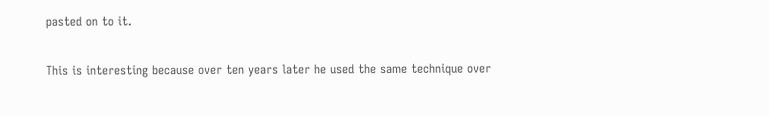pasted on to it.

This is interesting because over ten years later he used the same technique over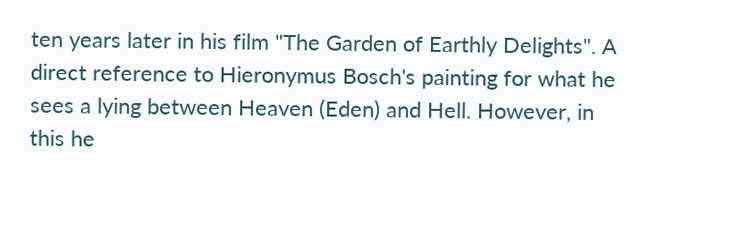ten years later in his film "The Garden of Earthly Delights". A direct reference to Hieronymus Bosch's painting for what he sees a lying between Heaven (Eden) and Hell. However, in this he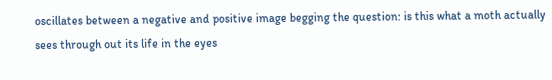oscillates between a negative and positive image begging the question: is this what a moth actually sees through out its life in the eyes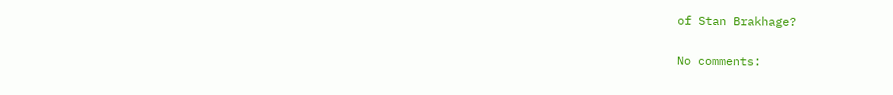of Stan Brakhage?

No comments: